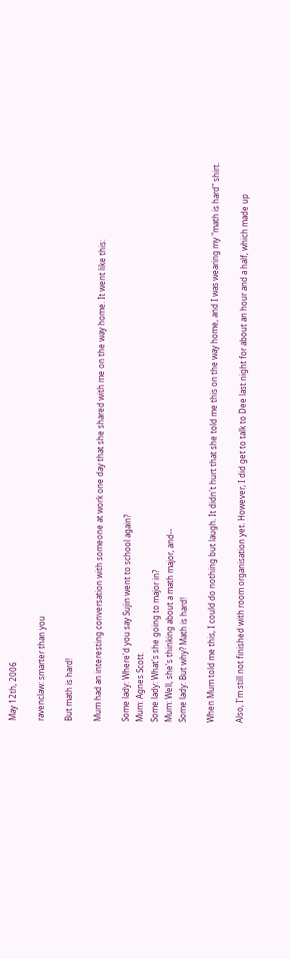May 12th, 2006

ravenclaw: smarter than you

But math is hard!

Mum had an interesting conversation with someone at work one day that she shared with me on the way home. It went like this:

Some lady: Where'd you say Sujin went to school again?
Mum: Agnes Scott.
Some lady: What's she going to major in?
Mum: Well, she's thinking about a math major, and--
Some lady: But why? Math is hard!

When Mum told me this, I could do nothing but laugh. It didn't hurt that she told me this on the way home, and I was wearing my "math is hard" shirt.

Also, I'm still not finished with room organisation yet. However, I did get to talk to Dee last night for about an hour and a half, which made up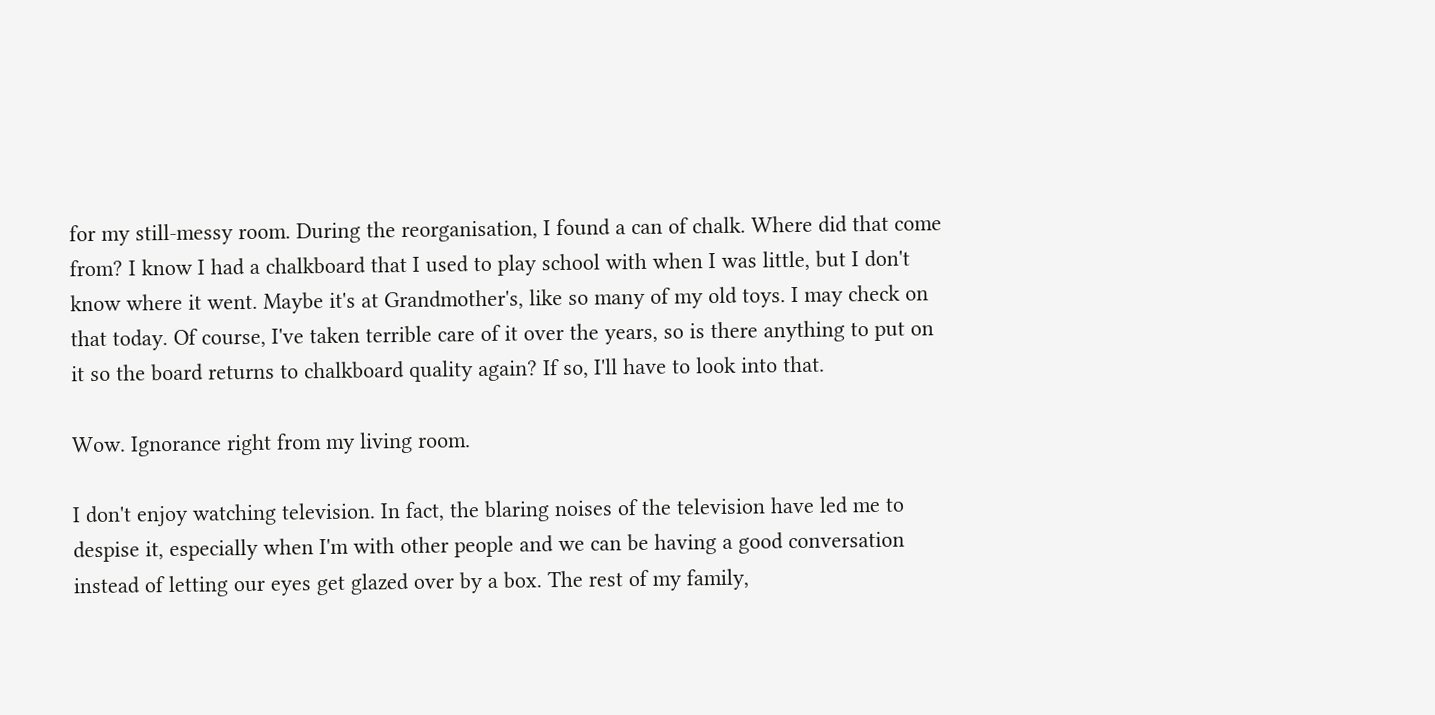for my still-messy room. During the reorganisation, I found a can of chalk. Where did that come from? I know I had a chalkboard that I used to play school with when I was little, but I don't know where it went. Maybe it's at Grandmother's, like so many of my old toys. I may check on that today. Of course, I've taken terrible care of it over the years, so is there anything to put on it so the board returns to chalkboard quality again? If so, I'll have to look into that.

Wow. Ignorance right from my living room.

I don't enjoy watching television. In fact, the blaring noises of the television have led me to despise it, especially when I'm with other people and we can be having a good conversation instead of letting our eyes get glazed over by a box. The rest of my family,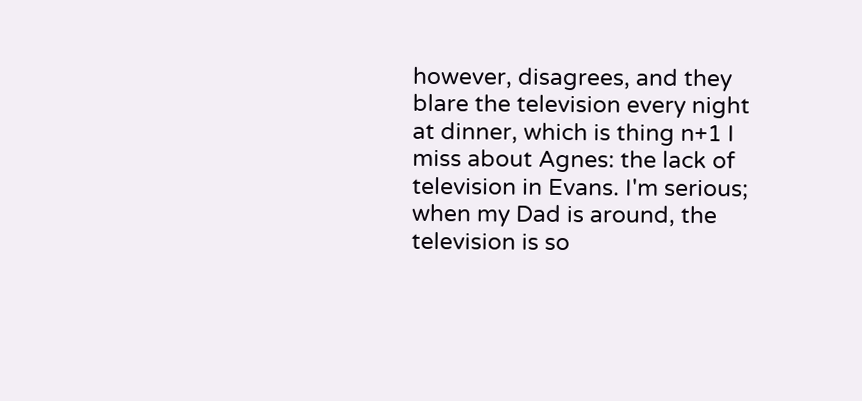however, disagrees, and they blare the television every night at dinner, which is thing n+1 I miss about Agnes: the lack of television in Evans. I'm serious; when my Dad is around, the television is so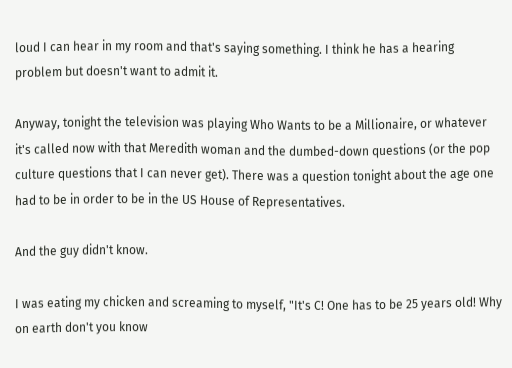loud I can hear in my room and that's saying something. I think he has a hearing problem but doesn't want to admit it.

Anyway, tonight the television was playing Who Wants to be a Millionaire, or whatever it's called now with that Meredith woman and the dumbed-down questions (or the pop culture questions that I can never get). There was a question tonight about the age one had to be in order to be in the US House of Representatives.

And the guy didn't know.

I was eating my chicken and screaming to myself, "It's C! One has to be 25 years old! Why on earth don't you know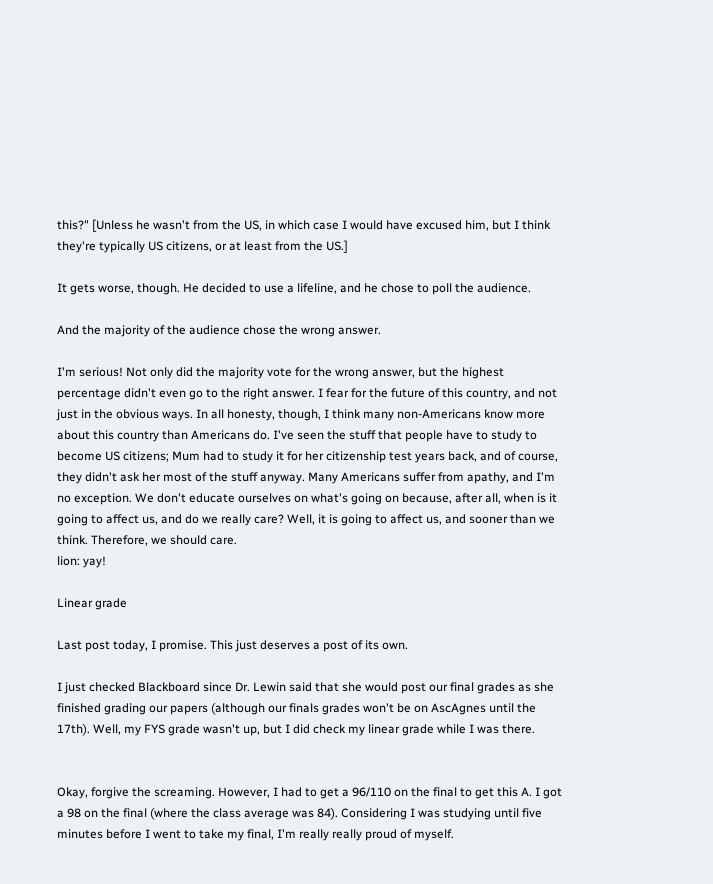this?" [Unless he wasn't from the US, in which case I would have excused him, but I think they're typically US citizens, or at least from the US.]

It gets worse, though. He decided to use a lifeline, and he chose to poll the audience.

And the majority of the audience chose the wrong answer.

I'm serious! Not only did the majority vote for the wrong answer, but the highest percentage didn't even go to the right answer. I fear for the future of this country, and not just in the obvious ways. In all honesty, though, I think many non-Americans know more about this country than Americans do. I've seen the stuff that people have to study to become US citizens; Mum had to study it for her citizenship test years back, and of course, they didn't ask her most of the stuff anyway. Many Americans suffer from apathy, and I'm no exception. We don't educate ourselves on what's going on because, after all, when is it going to affect us, and do we really care? Well, it is going to affect us, and sooner than we think. Therefore, we should care.
lion: yay!

Linear grade

Last post today, I promise. This just deserves a post of its own.

I just checked Blackboard since Dr. Lewin said that she would post our final grades as she finished grading our papers (although our finals grades won't be on AscAgnes until the 17th). Well, my FYS grade wasn't up, but I did check my linear grade while I was there.


Okay, forgive the screaming. However, I had to get a 96/110 on the final to get this A. I got a 98 on the final (where the class average was 84). Considering I was studying until five minutes before I went to take my final, I'm really really proud of myself.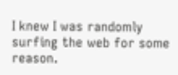I knew I was randomly surfing the web for some reason.